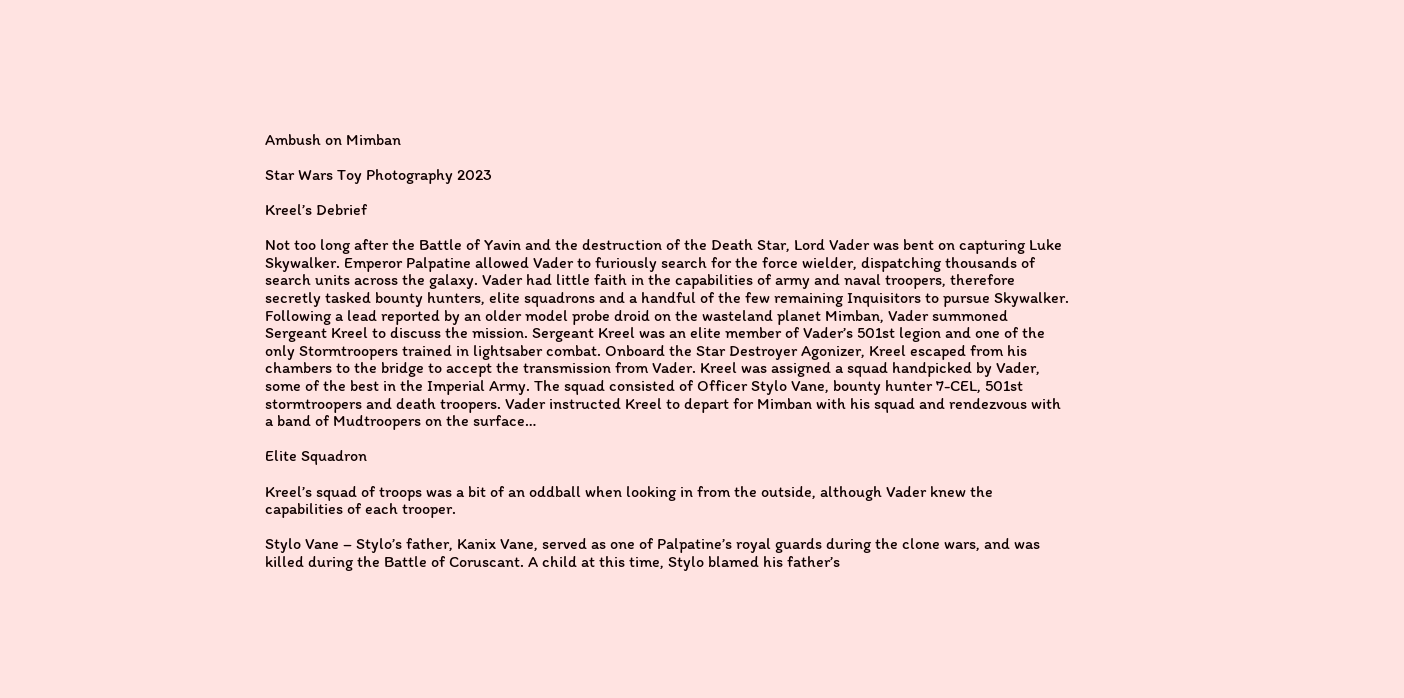Ambush on Mimban

Star Wars Toy Photography 2023

Kreel’s Debrief

Not too long after the Battle of Yavin and the destruction of the Death Star, Lord Vader was bent on capturing Luke Skywalker. Emperor Palpatine allowed Vader to furiously search for the force wielder, dispatching thousands of search units across the galaxy. Vader had little faith in the capabilities of army and naval troopers, therefore secretly tasked bounty hunters, elite squadrons and a handful of the few remaining Inquisitors to pursue Skywalker. Following a lead reported by an older model probe droid on the wasteland planet Mimban, Vader summoned Sergeant Kreel to discuss the mission. Sergeant Kreel was an elite member of Vader’s 501st legion and one of the only Stormtroopers trained in lightsaber combat. Onboard the Star Destroyer Agonizer, Kreel escaped from his chambers to the bridge to accept the transmission from Vader. Kreel was assigned a squad handpicked by Vader, some of the best in the Imperial Army. The squad consisted of Officer Stylo Vane, bounty hunter 7-CEL, 501st stormtroopers and death troopers. Vader instructed Kreel to depart for Mimban with his squad and rendezvous with a band of Mudtroopers on the surface…

Elite Squadron

Kreel’s squad of troops was a bit of an oddball when looking in from the outside, although Vader knew the capabilities of each trooper.

Stylo Vane – Stylo’s father, Kanix Vane, served as one of Palpatine’s royal guards during the clone wars, and was killed during the Battle of Coruscant. A child at this time, Stylo blamed his father’s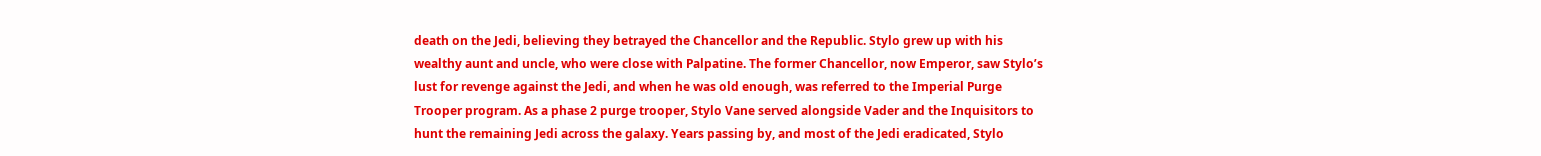death on the Jedi, believing they betrayed the Chancellor and the Republic. Stylo grew up with his wealthy aunt and uncle, who were close with Palpatine. The former Chancellor, now Emperor, saw Stylo’s lust for revenge against the Jedi, and when he was old enough, was referred to the Imperial Purge Trooper program. As a phase 2 purge trooper, Stylo Vane served alongside Vader and the Inquisitors to hunt the remaining Jedi across the galaxy. Years passing by, and most of the Jedi eradicated, Stylo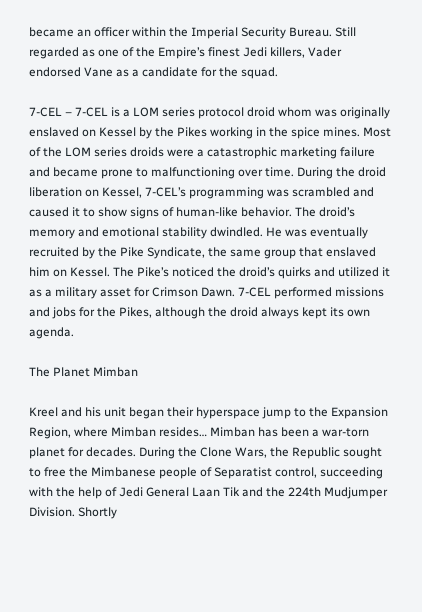became an officer within the Imperial Security Bureau. Still regarded as one of the Empire’s finest Jedi killers, Vader endorsed Vane as a candidate for the squad.

7-CEL – 7-CEL is a LOM series protocol droid whom was originally enslaved on Kessel by the Pikes working in the spice mines. Most of the LOM series droids were a catastrophic marketing failure and became prone to malfunctioning over time. During the droid liberation on Kessel, 7-CEL’s programming was scrambled and caused it to show signs of human-like behavior. The droid’s memory and emotional stability dwindled. He was eventually recruited by the Pike Syndicate, the same group that enslaved him on Kessel. The Pike’s noticed the droid’s quirks and utilized it as a military asset for Crimson Dawn. 7-CEL performed missions and jobs for the Pikes, although the droid always kept its own agenda.

The Planet Mimban

Kreel and his unit began their hyperspace jump to the Expansion Region, where Mimban resides… Mimban has been a war-torn planet for decades. During the Clone Wars, the Republic sought to free the Mimbanese people of Separatist control, succeeding with the help of Jedi General Laan Tik and the 224th Mudjumper Division. Shortly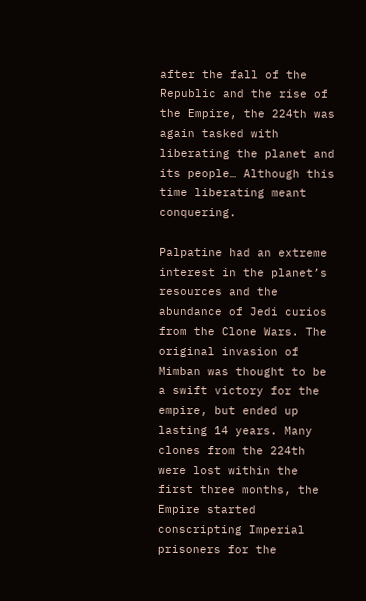after the fall of the Republic and the rise of the Empire, the 224th was again tasked with liberating the planet and its people… Although this time liberating meant conquering.

Palpatine had an extreme interest in the planet’s resources and the abundance of Jedi curios from the Clone Wars. The original invasion of Mimban was thought to be a swift victory for the empire, but ended up lasting 14 years. Many clones from the 224th were lost within the first three months, the Empire started conscripting Imperial prisoners for the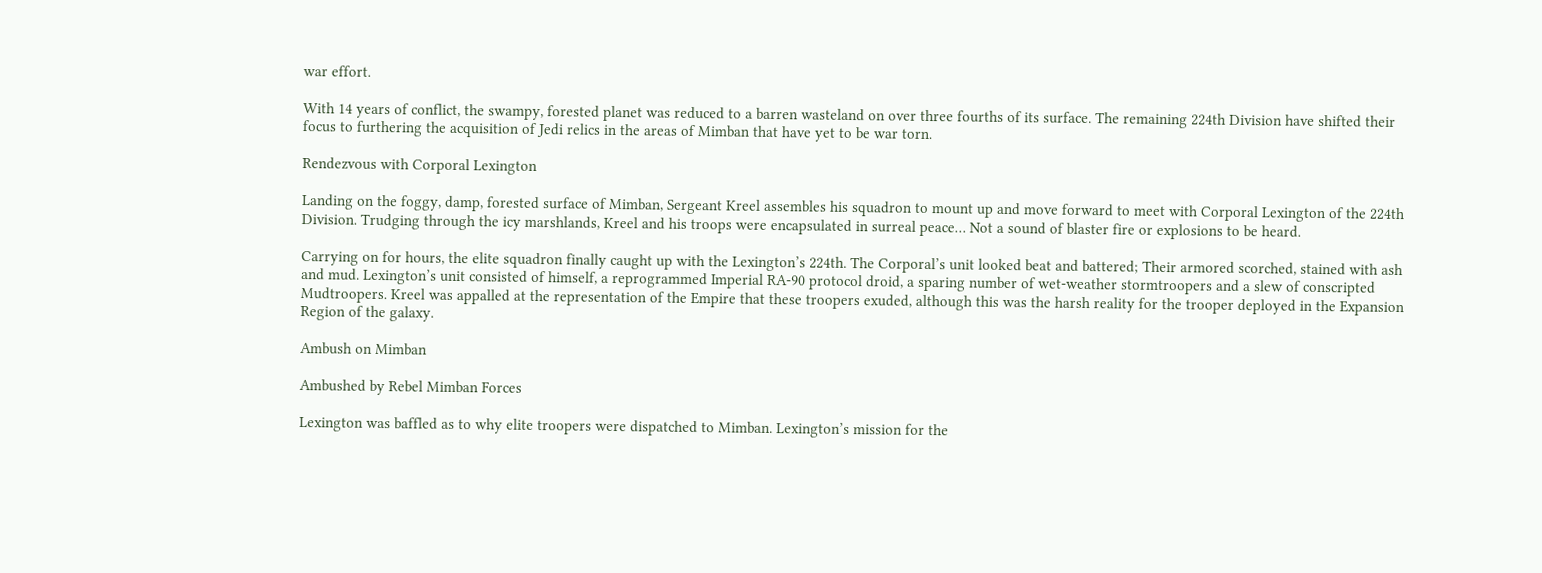war effort.

With 14 years of conflict, the swampy, forested planet was reduced to a barren wasteland on over three fourths of its surface. The remaining 224th Division have shifted their focus to furthering the acquisition of Jedi relics in the areas of Mimban that have yet to be war torn.

Rendezvous with Corporal Lexington

Landing on the foggy, damp, forested surface of Mimban, Sergeant Kreel assembles his squadron to mount up and move forward to meet with Corporal Lexington of the 224th Division. Trudging through the icy marshlands, Kreel and his troops were encapsulated in surreal peace… Not a sound of blaster fire or explosions to be heard.

Carrying on for hours, the elite squadron finally caught up with the Lexington’s 224th. The Corporal’s unit looked beat and battered; Their armored scorched, stained with ash and mud. Lexington’s unit consisted of himself, a reprogrammed Imperial RA-90 protocol droid, a sparing number of wet-weather stormtroopers and a slew of conscripted Mudtroopers. Kreel was appalled at the representation of the Empire that these troopers exuded, although this was the harsh reality for the trooper deployed in the Expansion Region of the galaxy.

Ambush on Mimban

Ambushed by Rebel Mimban Forces

Lexington was baffled as to why elite troopers were dispatched to Mimban. Lexington’s mission for the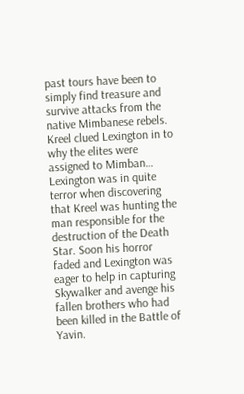past tours have been to simply find treasure and survive attacks from the native Mimbanese rebels. Kreel clued Lexington in to why the elites were assigned to Mimban… Lexington was in quite terror when discovering that Kreel was hunting the man responsible for the destruction of the Death Star. Soon his horror faded and Lexington was eager to help in capturing Skywalker and avenge his fallen brothers who had been killed in the Battle of Yavin.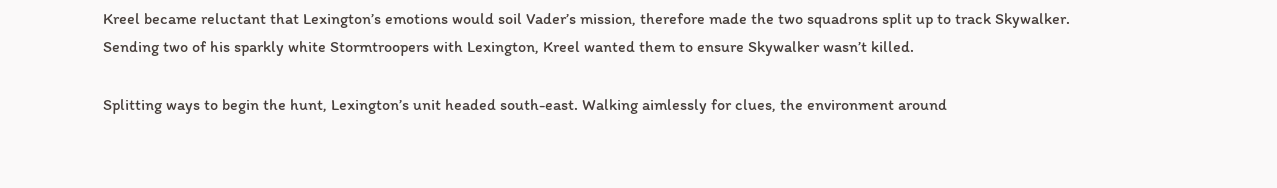Kreel became reluctant that Lexington’s emotions would soil Vader’s mission, therefore made the two squadrons split up to track Skywalker. Sending two of his sparkly white Stormtroopers with Lexington, Kreel wanted them to ensure Skywalker wasn’t killed.

Splitting ways to begin the hunt, Lexington’s unit headed south-east. Walking aimlessly for clues, the environment around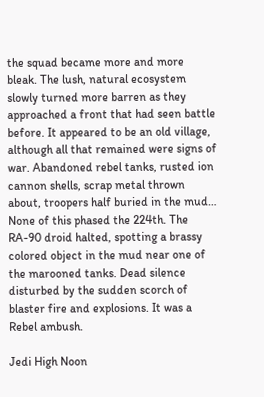the squad became more and more bleak. The lush, natural ecosystem slowly turned more barren as they approached a front that had seen battle before. It appeared to be an old village, although all that remained were signs of war. Abandoned rebel tanks, rusted ion cannon shells, scrap metal thrown about, troopers half buried in the mud… None of this phased the 224th. The RA-90 droid halted, spotting a brassy colored object in the mud near one of the marooned tanks. Dead silence disturbed by the sudden scorch of blaster fire and explosions. It was a Rebel ambush.

Jedi High Noon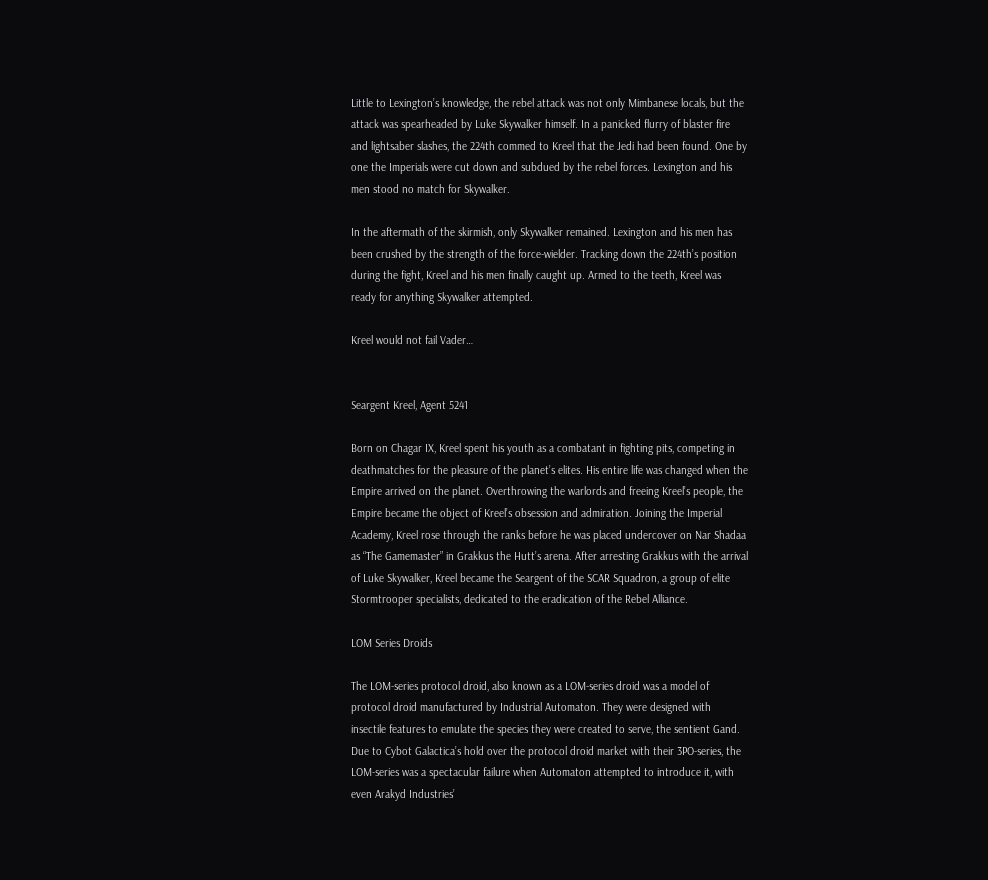Little to Lexington’s knowledge, the rebel attack was not only Mimbanese locals, but the attack was spearheaded by Luke Skywalker himself. In a panicked flurry of blaster fire and lightsaber slashes, the 224th commed to Kreel that the Jedi had been found. One by one the Imperials were cut down and subdued by the rebel forces. Lexington and his men stood no match for Skywalker.

In the aftermath of the skirmish, only Skywalker remained. Lexington and his men has been crushed by the strength of the force-wielder. Tracking down the 224th’s position during the fight, Kreel and his men finally caught up. Armed to the teeth, Kreel was ready for anything Skywalker attempted.

Kreel would not fail Vader…


Seargent Kreel, Agent 5241

Born on Chagar IX, Kreel spent his youth as a combatant in fighting pits, competing in deathmatches for the pleasure of the planet’s elites. His entire life was changed when the Empire arrived on the planet. Overthrowing the warlords and freeing Kreel’s people, the Empire became the object of Kreel’s obsession and admiration. Joining the Imperial Academy, Kreel rose through the ranks before he was placed undercover on Nar Shadaa as “The Gamemaster” in Grakkus the Hutt’s arena. After arresting Grakkus with the arrival of Luke Skywalker, Kreel became the Seargent of the SCAR Squadron, a group of elite Stormtrooper specialists, dedicated to the eradication of the Rebel Alliance.

LOM Series Droids

The LOM-series protocol droid, also known as a LOM-series droid was a model of protocol droid manufactured by Industrial Automaton. They were designed with insectile features to emulate the species they were created to serve, the sentient Gand. Due to Cybot Galactica’s hold over the protocol droid market with their 3PO-series, the LOM-series was a spectacular failure when Automaton attempted to introduce it, with even Arakyd Industries’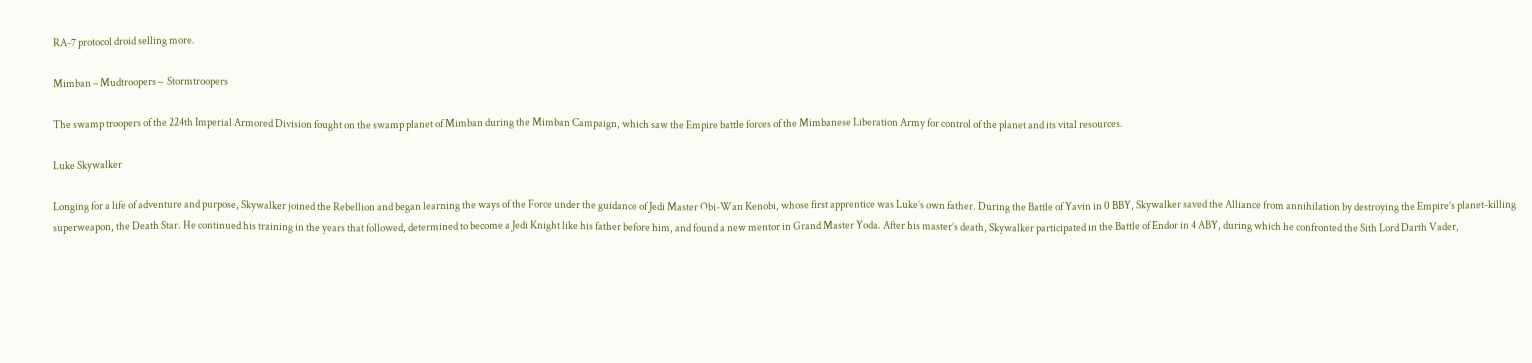RA-7 protocol droid selling more.

Mimban – Mudtroopers –  Stormtroopers

The swamp troopers of the 224th Imperial Armored Division fought on the swamp planet of Mimban during the Mimban Campaign, which saw the Empire battle forces of the Mimbanese Liberation Army for control of the planet and its vital resources.

Luke Skywalker

Longing for a life of adventure and purpose, Skywalker joined the Rebellion and began learning the ways of the Force under the guidance of Jedi Master Obi-Wan Kenobi, whose first apprentice was Luke’s own father. During the Battle of Yavin in 0 BBY, Skywalker saved the Alliance from annihilation by destroying the Empire’s planet-killing superweapon, the Death Star. He continued his training in the years that followed, determined to become a Jedi Knight like his father before him, and found a new mentor in Grand Master Yoda. After his master’s death, Skywalker participated in the Battle of Endor in 4 ABY, during which he confronted the Sith Lord Darth Vader,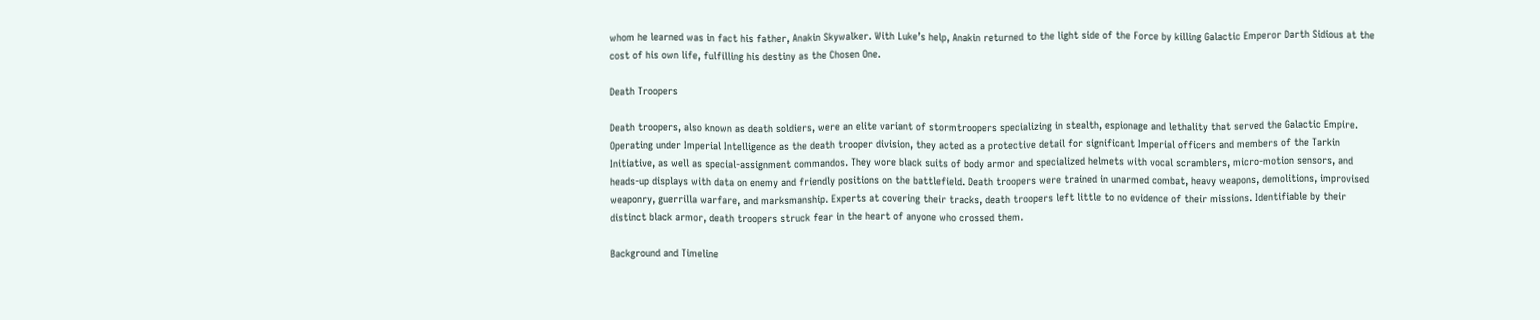whom he learned was in fact his father, Anakin Skywalker. With Luke’s help, Anakin returned to the light side of the Force by killing Galactic Emperor Darth Sidious at the cost of his own life, fulfilling his destiny as the Chosen One.

Death Troopers

Death troopers, also known as death soldiers, were an elite variant of stormtroopers specializing in stealth, espionage and lethality that served the Galactic Empire. Operating under Imperial Intelligence as the death trooper division, they acted as a protective detail for significant Imperial officers and members of the Tarkin Initiative, as well as special-assignment commandos. They wore black suits of body armor and specialized helmets with vocal scramblers, micro-motion sensors, and heads-up displays with data on enemy and friendly positions on the battlefield. Death troopers were trained in unarmed combat, heavy weapons, demolitions, improvised weaponry, guerrilla warfare, and marksmanship. Experts at covering their tracks, death troopers left little to no evidence of their missions. Identifiable by their distinct black armor, death troopers struck fear in the heart of anyone who crossed them.

Background and Timeline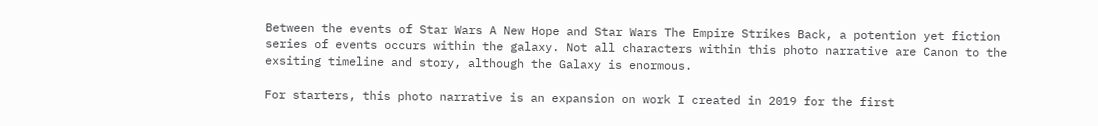Between the events of Star Wars A New Hope and Star Wars The Empire Strikes Back, a potention yet fiction series of events occurs within the galaxy. Not all characters within this photo narrative are Canon to the exsiting timeline and story, although the Galaxy is enormous.

For starters, this photo narrative is an expansion on work I created in 2019 for the first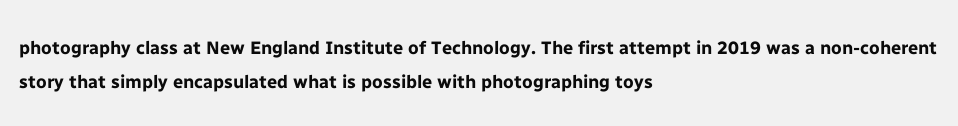photography class at New England Institute of Technology. The first attempt in 2019 was a non-coherent story that simply encapsulated what is possible with photographing toys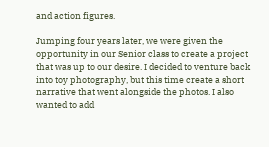and action figures.

Jumping four years later, we were given the opportunity in our Senior class to create a project that was up to our desire. I decided to venture back into toy photography, but this time create a short narrative that went alongside the photos. I also wanted to add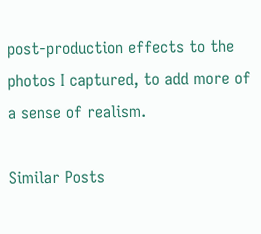post-production effects to the photos I captured, to add more of a sense of realism.

Similar Posts